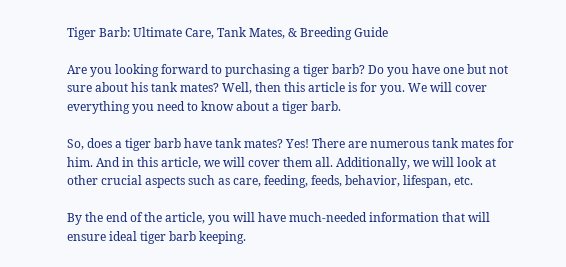Tiger Barb: Ultimate Care, Tank Mates, & Breeding Guide

Are you looking forward to purchasing a tiger barb? Do you have one but not sure about his tank mates? Well, then this article is for you. We will cover everything you need to know about a tiger barb.

So, does a tiger barb have tank mates? Yes! There are numerous tank mates for him. And in this article, we will cover them all. Additionally, we will look at other crucial aspects such as care, feeding, feeds, behavior, lifespan, etc.

By the end of the article, you will have much-needed information that will ensure ideal tiger barb keeping.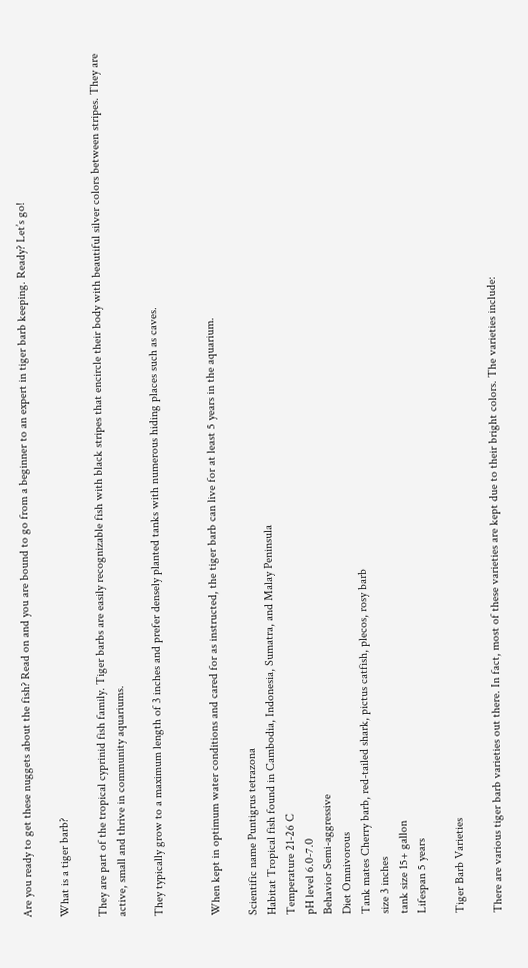Are you ready to get these nuggets about the fish? Read on and you are bound to go from a beginner to an expert in tiger barb keeping. Ready? Let’s go!

What is a tiger barb?

They are part of the tropical cyprinid fish family. Tiger barbs are easily recognizable fish with black stripes that encircle their body with beautiful silver colors between stripes. They are active, small and thrive in community aquariums.

They typically grow to a maximum length of 3 inches and prefer densely planted tanks with numerous hiding places such as caves.


When kept in optimum water conditions and cared for as instructed, the tiger barb can live for at least 5 years in the aquarium.

Scientific name Puntigrus tetrazona
Habitat Tropical fish found in Cambodia, Indonesia, Sumatra, and Malay Peninsula
Temperature 21-26 C
pH level 6.0-7.0
Behavior Semi-aggressive
Diet Omnivorous
Tank mates Cherry barb, red-tailed shark, pictus catfish, plecos, rosy barb
size 3 inches
tank size 15+ gallon
Lifespan 5 years

Tiger Barb Varieties

There are various tiger barb varieties out there. In fact, most of these varieties are kept due to their bright colors. The varieties include: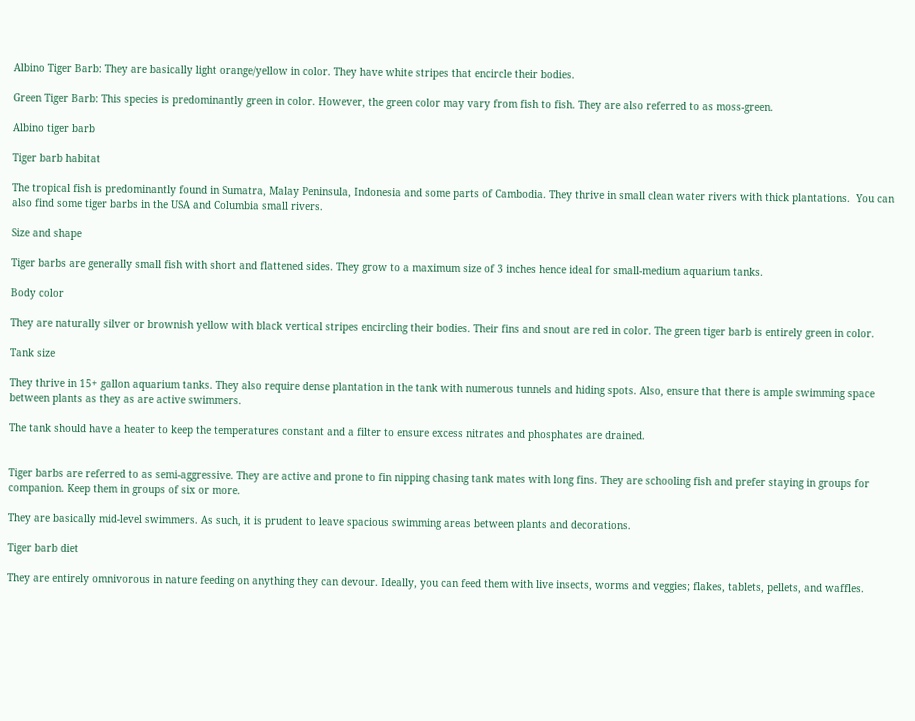Albino Tiger Barb: They are basically light orange/yellow in color. They have white stripes that encircle their bodies.

Green Tiger Barb: This species is predominantly green in color. However, the green color may vary from fish to fish. They are also referred to as moss-green.

Albino tiger barb

Tiger barb habitat

The tropical fish is predominantly found in Sumatra, Malay Peninsula, Indonesia and some parts of Cambodia. They thrive in small clean water rivers with thick plantations.  You can also find some tiger barbs in the USA and Columbia small rivers.

Size and shape

Tiger barbs are generally small fish with short and flattened sides. They grow to a maximum size of 3 inches hence ideal for small-medium aquarium tanks.

Body color

They are naturally silver or brownish yellow with black vertical stripes encircling their bodies. Their fins and snout are red in color. The green tiger barb is entirely green in color.

Tank size

They thrive in 15+ gallon aquarium tanks. They also require dense plantation in the tank with numerous tunnels and hiding spots. Also, ensure that there is ample swimming space between plants as they as are active swimmers.

The tank should have a heater to keep the temperatures constant and a filter to ensure excess nitrates and phosphates are drained.


Tiger barbs are referred to as semi-aggressive. They are active and prone to fin nipping chasing tank mates with long fins. They are schooling fish and prefer staying in groups for companion. Keep them in groups of six or more.

They are basically mid-level swimmers. As such, it is prudent to leave spacious swimming areas between plants and decorations.

Tiger barb diet

They are entirely omnivorous in nature feeding on anything they can devour. Ideally, you can feed them with live insects, worms and veggies; flakes, tablets, pellets, and waffles.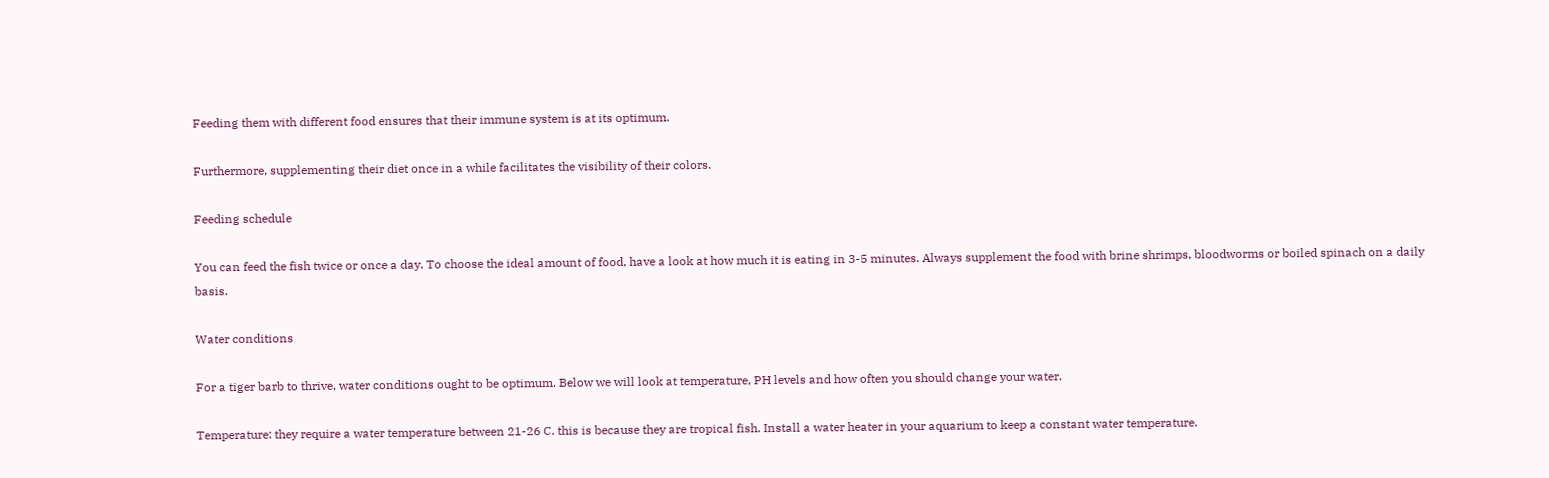Feeding them with different food ensures that their immune system is at its optimum.

Furthermore, supplementing their diet once in a while facilitates the visibility of their colors.

Feeding schedule

You can feed the fish twice or once a day. To choose the ideal amount of food, have a look at how much it is eating in 3-5 minutes. Always supplement the food with brine shrimps, bloodworms or boiled spinach on a daily basis.

Water conditions

For a tiger barb to thrive, water conditions ought to be optimum. Below we will look at temperature, PH levels and how often you should change your water.

Temperature: they require a water temperature between 21-26 C. this is because they are tropical fish. Install a water heater in your aquarium to keep a constant water temperature.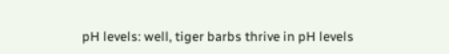pH levels: well, tiger barbs thrive in pH levels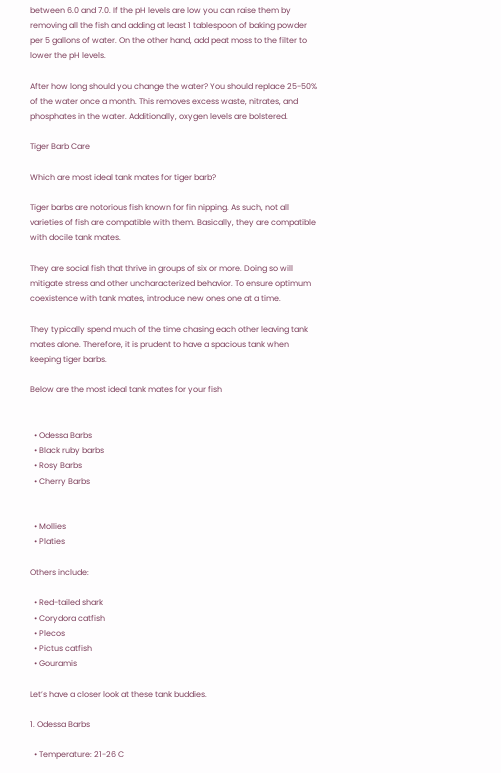between 6.0 and 7.0. If the pH levels are low you can raise them by removing all the fish and adding at least 1 tablespoon of baking powder per 5 gallons of water. On the other hand, add peat moss to the filter to lower the pH levels.

After how long should you change the water? You should replace 25-50% of the water once a month. This removes excess waste, nitrates, and phosphates in the water. Additionally, oxygen levels are bolstered.

Tiger Barb Care

Which are most ideal tank mates for tiger barb?

Tiger barbs are notorious fish known for fin nipping. As such, not all varieties of fish are compatible with them. Basically, they are compatible with docile tank mates.

They are social fish that thrive in groups of six or more. Doing so will mitigate stress and other uncharacterized behavior. To ensure optimum coexistence with tank mates, introduce new ones one at a time.

They typically spend much of the time chasing each other leaving tank mates alone. Therefore, it is prudent to have a spacious tank when keeping tiger barbs.

Below are the most ideal tank mates for your fish


  • Odessa Barbs
  • Black ruby barbs
  • Rosy Barbs
  • Cherry Barbs


  • Mollies
  • Platies

Others include:

  • Red-tailed shark
  • Corydora catfish
  • Plecos
  • Pictus catfish
  • Gouramis

Let’s have a closer look at these tank buddies.

1. Odessa Barbs

  • Temperature: 21-26 C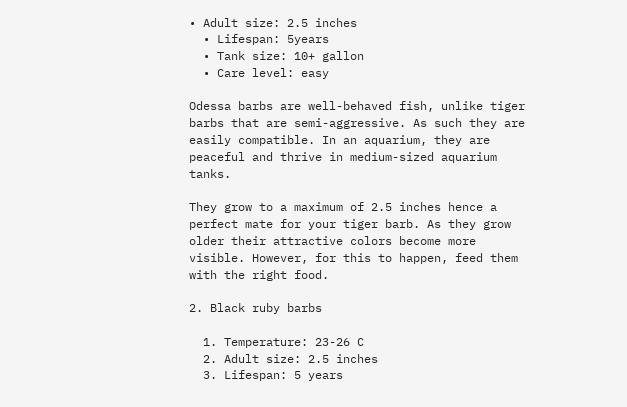• Adult size: 2.5 inches
  • Lifespan: 5years
  • Tank size: 10+ gallon
  • Care level: easy

Odessa barbs are well-behaved fish, unlike tiger barbs that are semi-aggressive. As such they are easily compatible. In an aquarium, they are peaceful and thrive in medium-sized aquarium tanks.

They grow to a maximum of 2.5 inches hence a perfect mate for your tiger barb. As they grow older their attractive colors become more visible. However, for this to happen, feed them with the right food.

2. Black ruby barbs

  1. Temperature: 23-26 C
  2. Adult size: 2.5 inches
  3. Lifespan: 5 years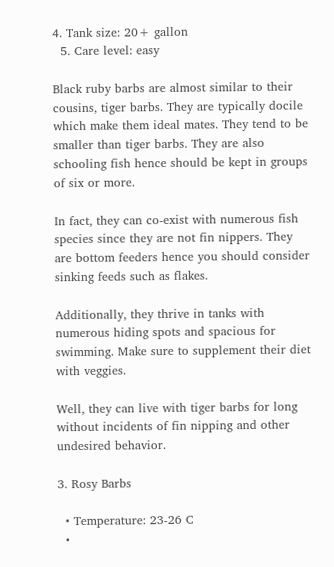4. Tank size: 20+ gallon
  5. Care level: easy

Black ruby barbs are almost similar to their cousins, tiger barbs. They are typically docile which make them ideal mates. They tend to be smaller than tiger barbs. They are also schooling fish hence should be kept in groups of six or more.

In fact, they can co-exist with numerous fish species since they are not fin nippers. They are bottom feeders hence you should consider sinking feeds such as flakes.

Additionally, they thrive in tanks with numerous hiding spots and spacious for swimming. Make sure to supplement their diet with veggies.

Well, they can live with tiger barbs for long without incidents of fin nipping and other undesired behavior.

3. Rosy Barbs

  • Temperature: 23-26 C
  •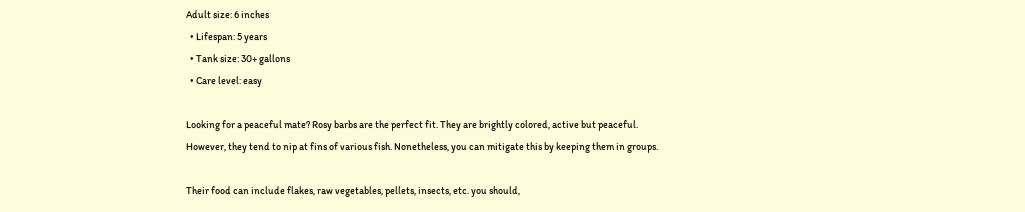Adult size: 6 inches
  • Lifespan: 5 years
  • Tank size: 30+ gallons
  • Care level: easy

Looking for a peaceful mate? Rosy barbs are the perfect fit. They are brightly colored, active but peaceful. However, they tend to nip at fins of various fish. Nonetheless, you can mitigate this by keeping them in groups.

Their food can include flakes, raw vegetables, pellets, insects, etc. you should,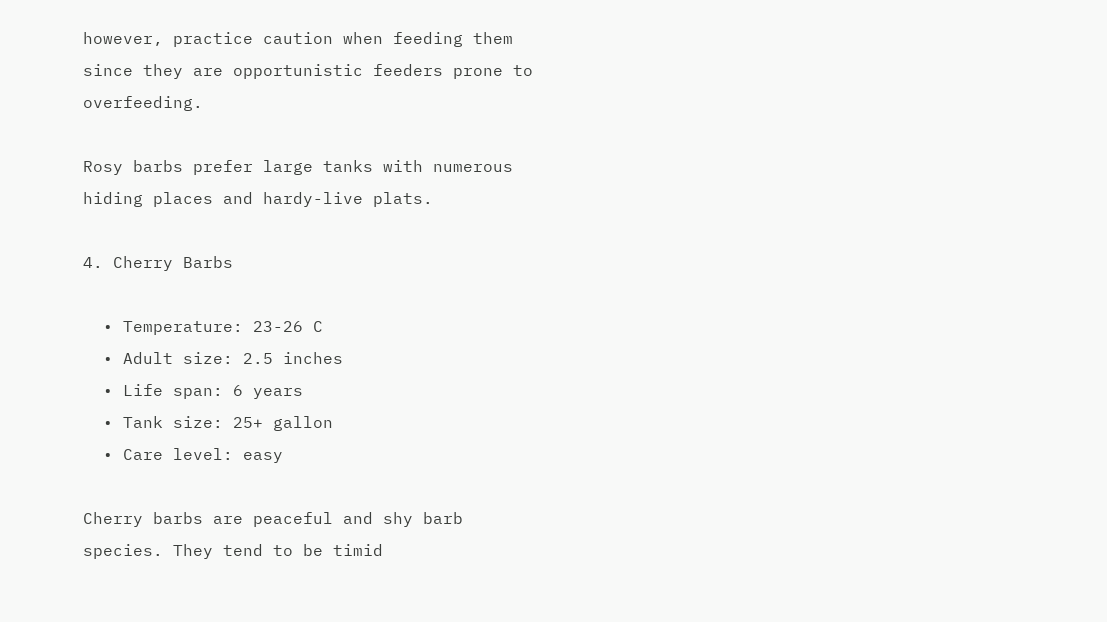however, practice caution when feeding them since they are opportunistic feeders prone to overfeeding.

Rosy barbs prefer large tanks with numerous hiding places and hardy-live plats.

4. Cherry Barbs

  • Temperature: 23-26 C
  • Adult size: 2.5 inches
  • Life span: 6 years
  • Tank size: 25+ gallon
  • Care level: easy

Cherry barbs are peaceful and shy barb species. They tend to be timid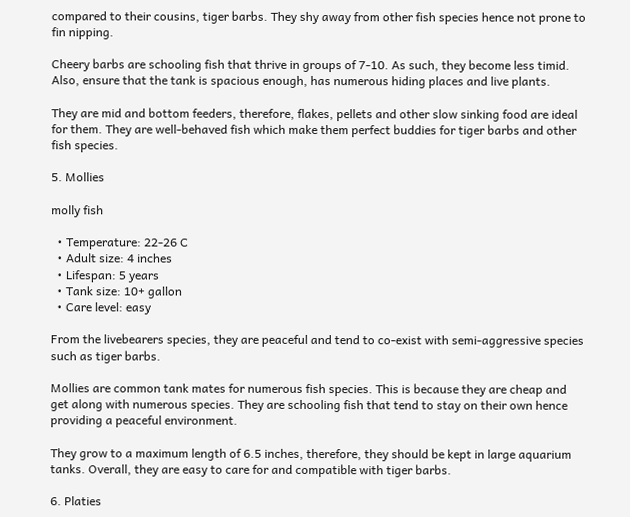compared to their cousins, tiger barbs. They shy away from other fish species hence not prone to fin nipping.

Cheery barbs are schooling fish that thrive in groups of 7-10. As such, they become less timid. Also, ensure that the tank is spacious enough, has numerous hiding places and live plants.

They are mid and bottom feeders, therefore, flakes, pellets and other slow sinking food are ideal for them. They are well-behaved fish which make them perfect buddies for tiger barbs and other fish species.

5. Mollies

molly fish

  • Temperature: 22-26 C
  • Adult size: 4 inches
  • Lifespan: 5 years
  • Tank size: 10+ gallon
  • Care level: easy

From the livebearers species, they are peaceful and tend to co-exist with semi-aggressive species such as tiger barbs.

Mollies are common tank mates for numerous fish species. This is because they are cheap and get along with numerous species. They are schooling fish that tend to stay on their own hence providing a peaceful environment.

They grow to a maximum length of 6.5 inches, therefore, they should be kept in large aquarium tanks. Overall, they are easy to care for and compatible with tiger barbs.

6. Platies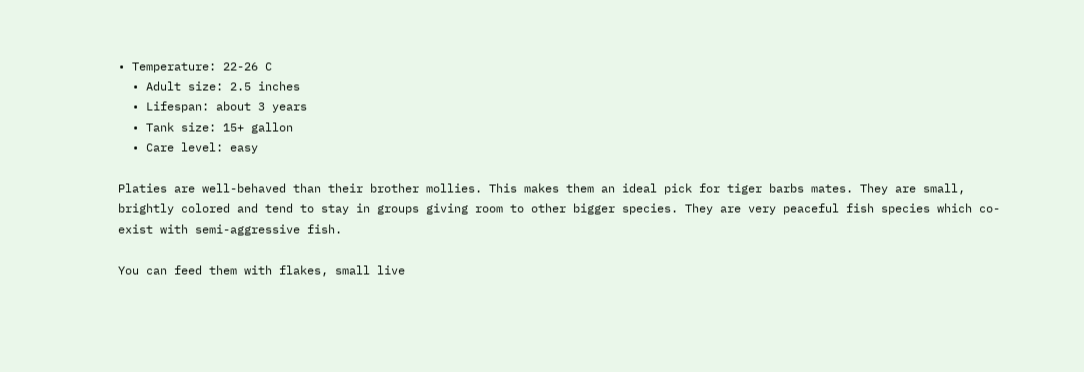• Temperature: 22-26 C
  • Adult size: 2.5 inches
  • Lifespan: about 3 years
  • Tank size: 15+ gallon
  • Care level: easy

Platies are well-behaved than their brother mollies. This makes them an ideal pick for tiger barbs mates. They are small, brightly colored and tend to stay in groups giving room to other bigger species. They are very peaceful fish species which co-exist with semi-aggressive fish.

You can feed them with flakes, small live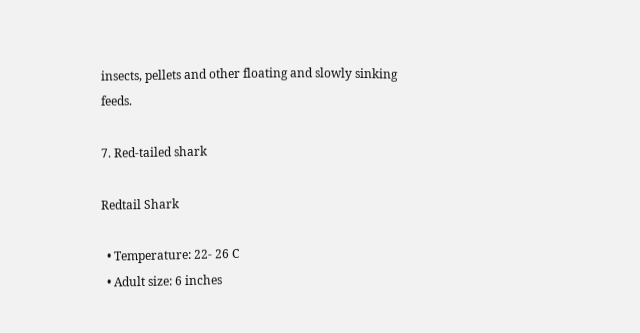insects, pellets and other floating and slowly sinking feeds.

7. Red-tailed shark

Redtail Shark

  • Temperature: 22- 26 C
  • Adult size: 6 inches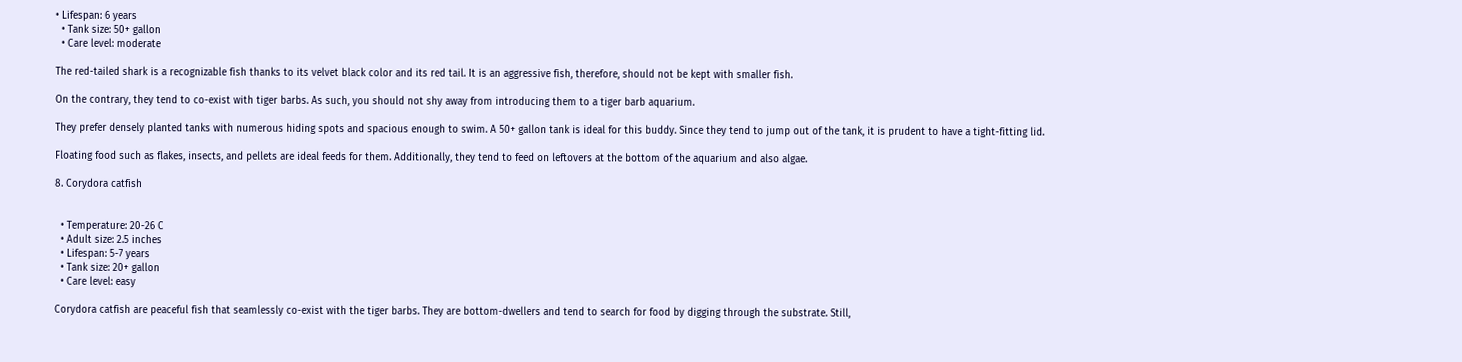• Lifespan: 6 years
  • Tank size: 50+ gallon
  • Care level: moderate

The red-tailed shark is a recognizable fish thanks to its velvet black color and its red tail. It is an aggressive fish, therefore, should not be kept with smaller fish.

On the contrary, they tend to co-exist with tiger barbs. As such, you should not shy away from introducing them to a tiger barb aquarium.

They prefer densely planted tanks with numerous hiding spots and spacious enough to swim. A 50+ gallon tank is ideal for this buddy. Since they tend to jump out of the tank, it is prudent to have a tight-fitting lid.

Floating food such as flakes, insects, and pellets are ideal feeds for them. Additionally, they tend to feed on leftovers at the bottom of the aquarium and also algae.

8. Corydora catfish


  • Temperature: 20-26 C
  • Adult size: 2.5 inches
  • Lifespan: 5-7 years
  • Tank size: 20+ gallon
  • Care level: easy

Corydora catfish are peaceful fish that seamlessly co-exist with the tiger barbs. They are bottom-dwellers and tend to search for food by digging through the substrate. Still,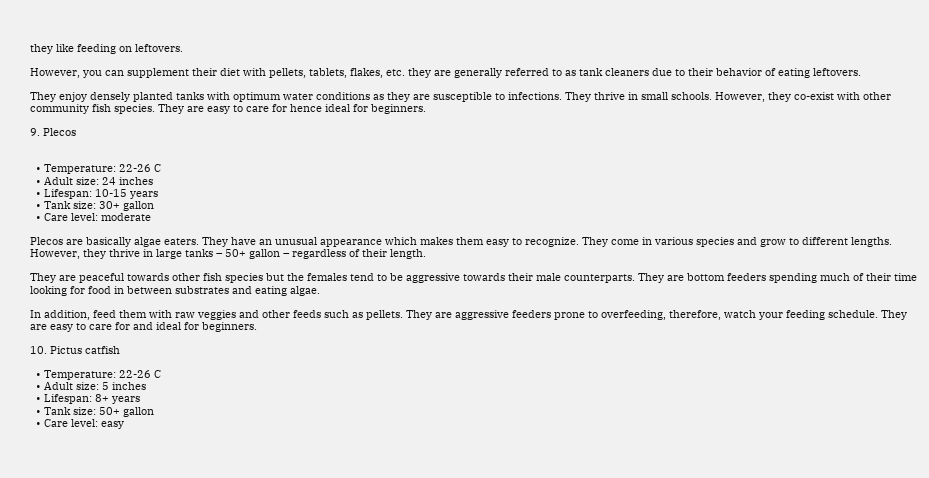they like feeding on leftovers.

However, you can supplement their diet with pellets, tablets, flakes, etc. they are generally referred to as tank cleaners due to their behavior of eating leftovers.

They enjoy densely planted tanks with optimum water conditions as they are susceptible to infections. They thrive in small schools. However, they co-exist with other community fish species. They are easy to care for hence ideal for beginners.

9. Plecos


  • Temperature: 22-26 C
  • Adult size: 24 inches
  • Lifespan: 10-15 years
  • Tank size: 30+ gallon
  • Care level: moderate

Plecos are basically algae eaters. They have an unusual appearance which makes them easy to recognize. They come in various species and grow to different lengths. However, they thrive in large tanks – 50+ gallon – regardless of their length.

They are peaceful towards other fish species but the females tend to be aggressive towards their male counterparts. They are bottom feeders spending much of their time looking for food in between substrates and eating algae.

In addition, feed them with raw veggies and other feeds such as pellets. They are aggressive feeders prone to overfeeding, therefore, watch your feeding schedule. They are easy to care for and ideal for beginners.

10. Pictus catfish

  • Temperature: 22-26 C
  • Adult size: 5 inches
  • Lifespan: 8+ years
  • Tank size: 50+ gallon
  • Care level: easy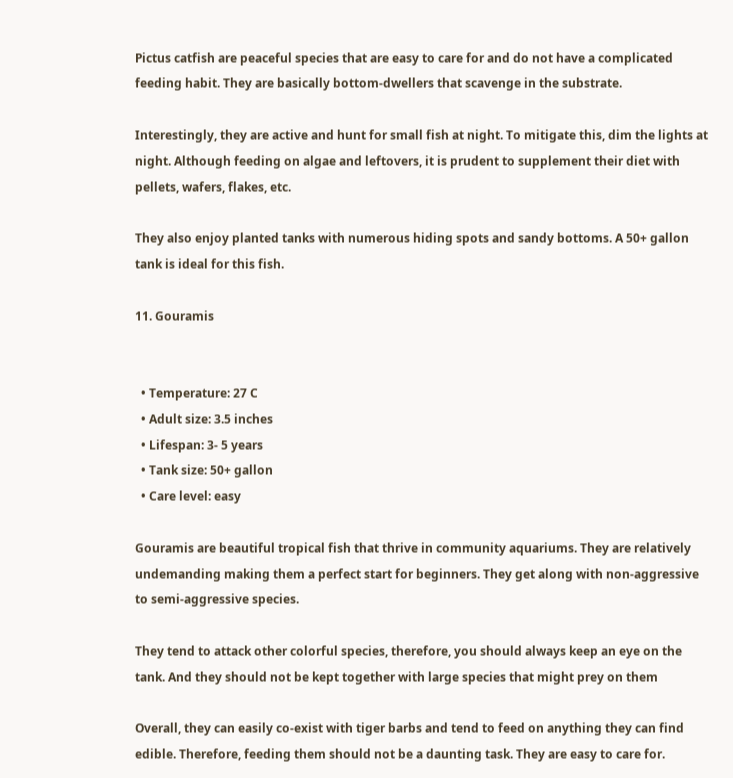Pictus catfish are peaceful species that are easy to care for and do not have a complicated feeding habit. They are basically bottom-dwellers that scavenge in the substrate.

Interestingly, they are active and hunt for small fish at night. To mitigate this, dim the lights at night. Although feeding on algae and leftovers, it is prudent to supplement their diet with pellets, wafers, flakes, etc.

They also enjoy planted tanks with numerous hiding spots and sandy bottoms. A 50+ gallon tank is ideal for this fish.

11. Gouramis


  • Temperature: 27 C
  • Adult size: 3.5 inches
  • Lifespan: 3- 5 years
  • Tank size: 50+ gallon
  • Care level: easy

Gouramis are beautiful tropical fish that thrive in community aquariums. They are relatively undemanding making them a perfect start for beginners. They get along with non-aggressive to semi-aggressive species.

They tend to attack other colorful species, therefore, you should always keep an eye on the tank. And they should not be kept together with large species that might prey on them

Overall, they can easily co-exist with tiger barbs and tend to feed on anything they can find edible. Therefore, feeding them should not be a daunting task. They are easy to care for.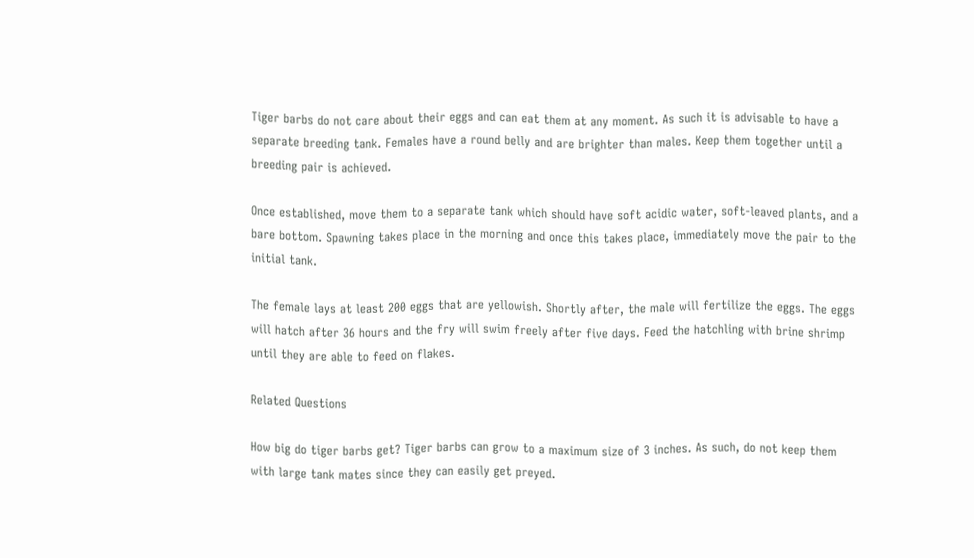Tiger barbs do not care about their eggs and can eat them at any moment. As such it is advisable to have a separate breeding tank. Females have a round belly and are brighter than males. Keep them together until a breeding pair is achieved.

Once established, move them to a separate tank which should have soft acidic water, soft-leaved plants, and a bare bottom. Spawning takes place in the morning and once this takes place, immediately move the pair to the initial tank.

The female lays at least 200 eggs that are yellowish. Shortly after, the male will fertilize the eggs. The eggs will hatch after 36 hours and the fry will swim freely after five days. Feed the hatchling with brine shrimp until they are able to feed on flakes.

Related Questions

How big do tiger barbs get? Tiger barbs can grow to a maximum size of 3 inches. As such, do not keep them with large tank mates since they can easily get preyed.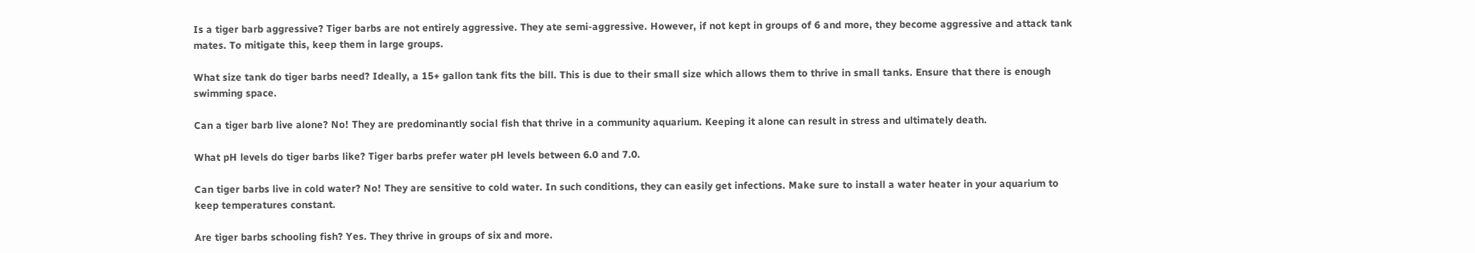Is a tiger barb aggressive? Tiger barbs are not entirely aggressive. They ate semi-aggressive. However, if not kept in groups of 6 and more, they become aggressive and attack tank mates. To mitigate this, keep them in large groups.

What size tank do tiger barbs need? Ideally, a 15+ gallon tank fits the bill. This is due to their small size which allows them to thrive in small tanks. Ensure that there is enough swimming space.

Can a tiger barb live alone? No! They are predominantly social fish that thrive in a community aquarium. Keeping it alone can result in stress and ultimately death.

What pH levels do tiger barbs like? Tiger barbs prefer water pH levels between 6.0 and 7.0.

Can tiger barbs live in cold water? No! They are sensitive to cold water. In such conditions, they can easily get infections. Make sure to install a water heater in your aquarium to keep temperatures constant.

Are tiger barbs schooling fish? Yes. They thrive in groups of six and more.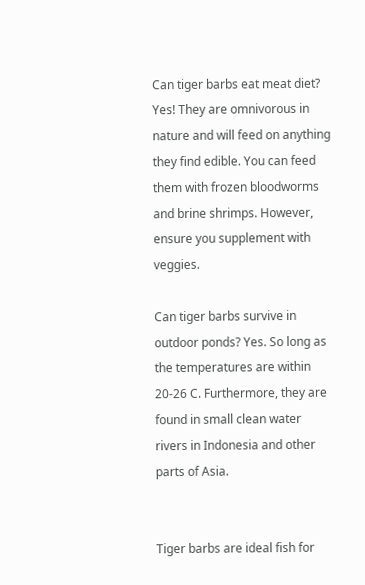Can tiger barbs eat meat diet? Yes! They are omnivorous in nature and will feed on anything they find edible. You can feed them with frozen bloodworms and brine shrimps. However, ensure you supplement with veggies.

Can tiger barbs survive in outdoor ponds? Yes. So long as the temperatures are within 20-26 C. Furthermore, they are found in small clean water rivers in Indonesia and other parts of Asia.


Tiger barbs are ideal fish for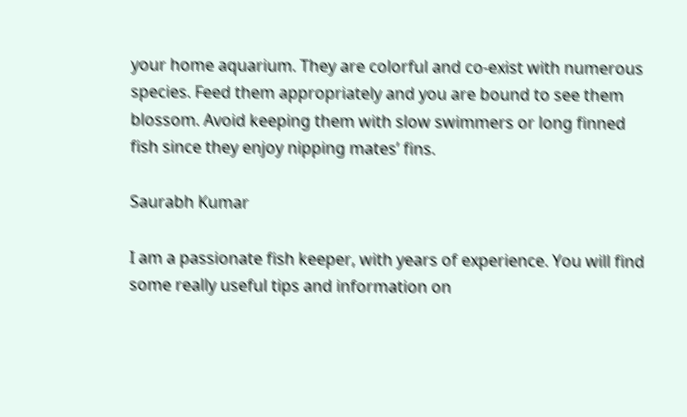your home aquarium. They are colorful and co-exist with numerous species. Feed them appropriately and you are bound to see them blossom. Avoid keeping them with slow swimmers or long finned fish since they enjoy nipping mates’ fins.

Saurabh Kumar

I am a passionate fish keeper, with years of experience. You will find some really useful tips and information on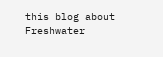this blog about Freshwater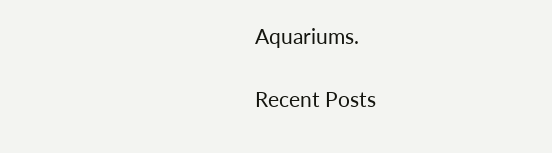Aquariums.

Recent Posts